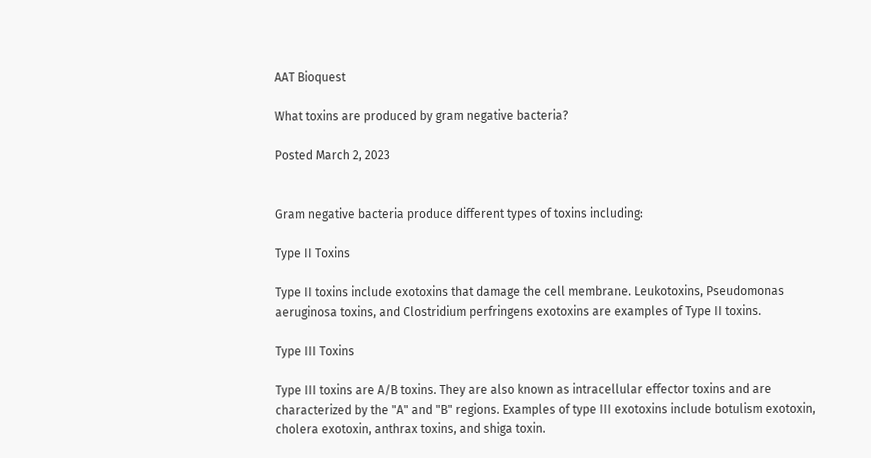AAT Bioquest

What toxins are produced by gram negative bacteria?

Posted March 2, 2023


Gram negative bacteria produce different types of toxins including:

Type II Toxins

Type II toxins include exotoxins that damage the cell membrane. Leukotoxins, Pseudomonas aeruginosa toxins, and Clostridium perfringens exotoxins are examples of Type II toxins.

Type III Toxins

Type III toxins are A/B toxins. They are also known as intracellular effector toxins and are characterized by the "A" and "B" regions. Examples of type III exotoxins include botulism exotoxin, cholera exotoxin, anthrax toxins, and shiga toxin.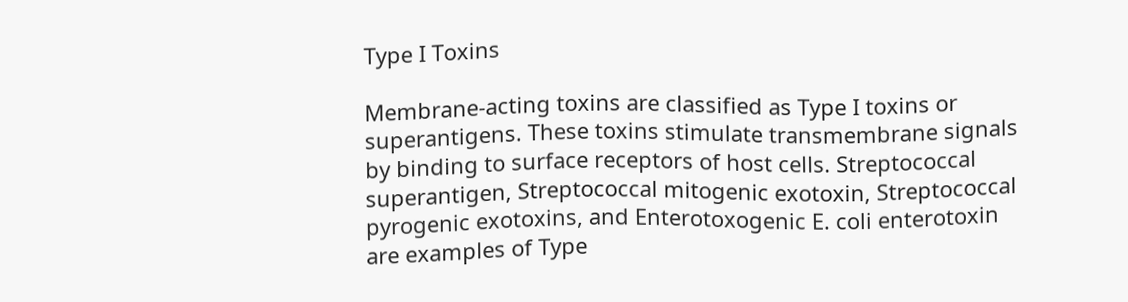Type I Toxins

Membrane-acting toxins are classified as Type I toxins or superantigens. These toxins stimulate transmembrane signals by binding to surface receptors of host cells. Streptococcal superantigen, Streptococcal mitogenic exotoxin, Streptococcal pyrogenic exotoxins, and Enterotoxogenic E. coli enterotoxin are examples of Type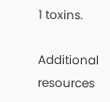1 toxins.

Additional resources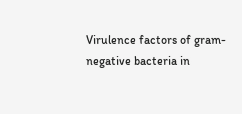Virulence factors of gram-negative bacteria in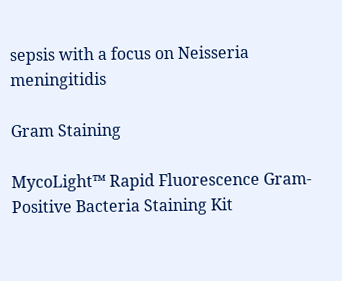sepsis with a focus on Neisseria meningitidis

Gram Staining

MycoLight™ Rapid Fluorescence Gram-Positive Bacteria Staining Kit